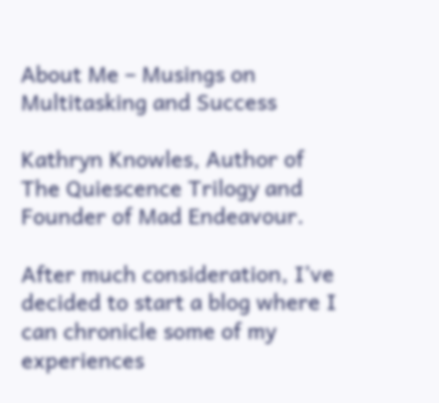About Me – Musings on Multitasking and Success

Kathryn Knowles, Author of The Quiescence Trilogy and Founder of Mad Endeavour.

After much consideration, I’ve decided to start a blog where I can chronicle some of my experiences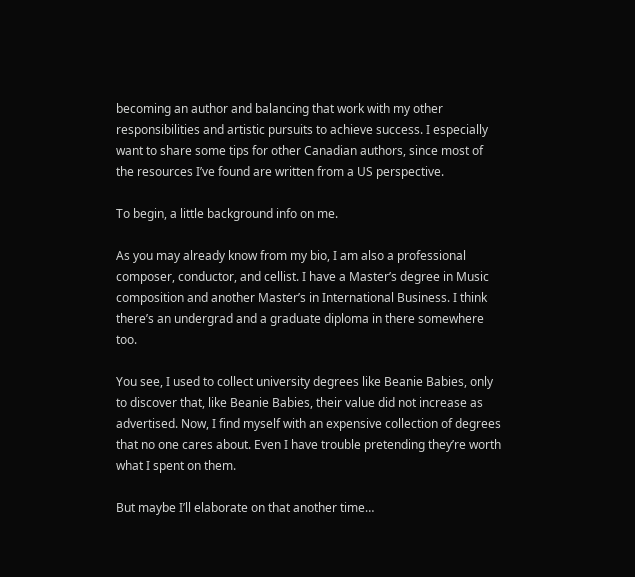becoming an author and balancing that work with my other responsibilities and artistic pursuits to achieve success. I especially want to share some tips for other Canadian authors, since most of the resources I’ve found are written from a US perspective.

To begin, a little background info on me.

As you may already know from my bio, I am also a professional composer, conductor, and cellist. I have a Master’s degree in Music composition and another Master’s in International Business. I think there’s an undergrad and a graduate diploma in there somewhere too.

You see, I used to collect university degrees like Beanie Babies, only to discover that, like Beanie Babies, their value did not increase as advertised. Now, I find myself with an expensive collection of degrees that no one cares about. Even I have trouble pretending they’re worth what I spent on them.

But maybe I’ll elaborate on that another time…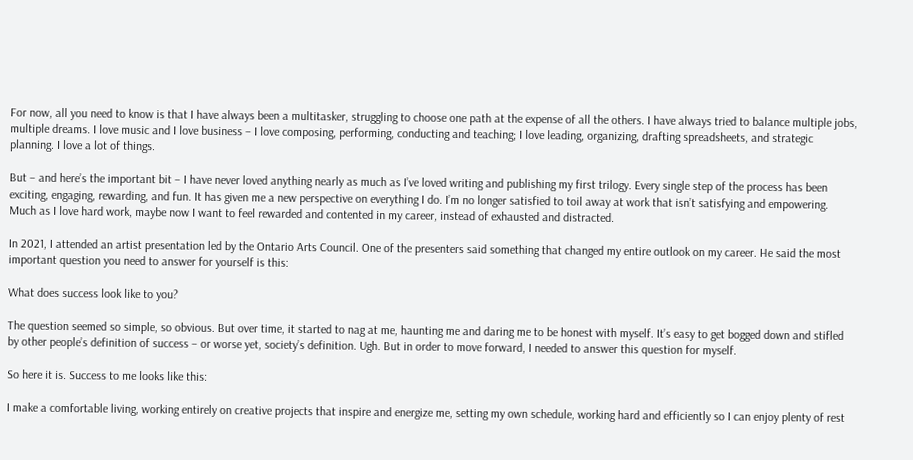For now, all you need to know is that I have always been a multitasker, struggling to choose one path at the expense of all the others. I have always tried to balance multiple jobs, multiple dreams. I love music and I love business – I love composing, performing, conducting and teaching; I love leading, organizing, drafting spreadsheets, and strategic planning. I love a lot of things.

But – and here’s the important bit – I have never loved anything nearly as much as I’ve loved writing and publishing my first trilogy. Every single step of the process has been exciting, engaging, rewarding, and fun. It has given me a new perspective on everything I do. I’m no longer satisfied to toil away at work that isn’t satisfying and empowering. Much as I love hard work, maybe now I want to feel rewarded and contented in my career, instead of exhausted and distracted.

In 2021, I attended an artist presentation led by the Ontario Arts Council. One of the presenters said something that changed my entire outlook on my career. He said the most important question you need to answer for yourself is this:

What does success look like to you?

The question seemed so simple, so obvious. But over time, it started to nag at me, haunting me and daring me to be honest with myself. It’s easy to get bogged down and stifled by other people’s definition of success – or worse yet, society’s definition. Ugh. But in order to move forward, I needed to answer this question for myself.

So here it is. Success to me looks like this:

I make a comfortable living, working entirely on creative projects that inspire and energize me, setting my own schedule, working hard and efficiently so I can enjoy plenty of rest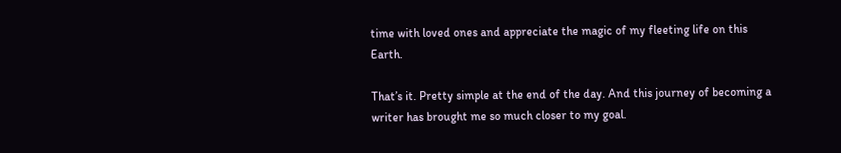time with loved ones and appreciate the magic of my fleeting life on this Earth.

That’s it. Pretty simple at the end of the day. And this journey of becoming a writer has brought me so much closer to my goal.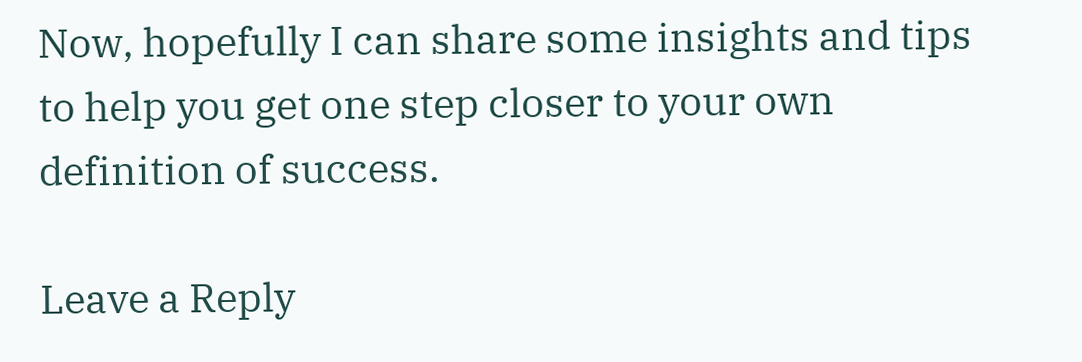Now, hopefully I can share some insights and tips to help you get one step closer to your own definition of success.

Leave a Reply